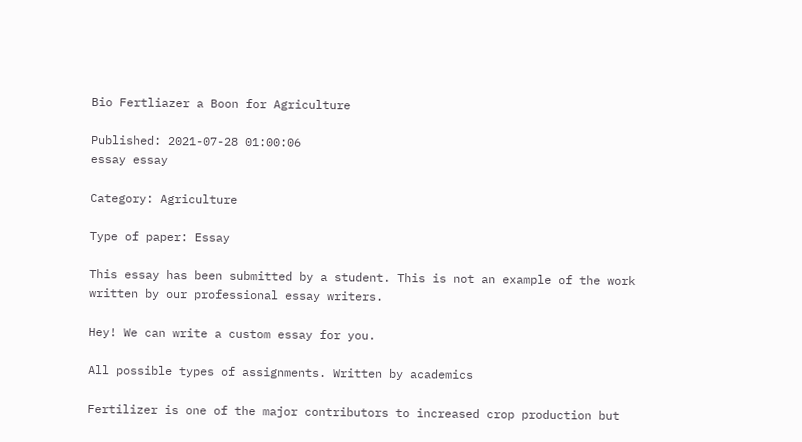Bio Fertliazer a Boon for Agriculture

Published: 2021-07-28 01:00:06
essay essay

Category: Agriculture

Type of paper: Essay

This essay has been submitted by a student. This is not an example of the work written by our professional essay writers.

Hey! We can write a custom essay for you.

All possible types of assignments. Written by academics

Fertilizer is one of the major contributors to increased crop production but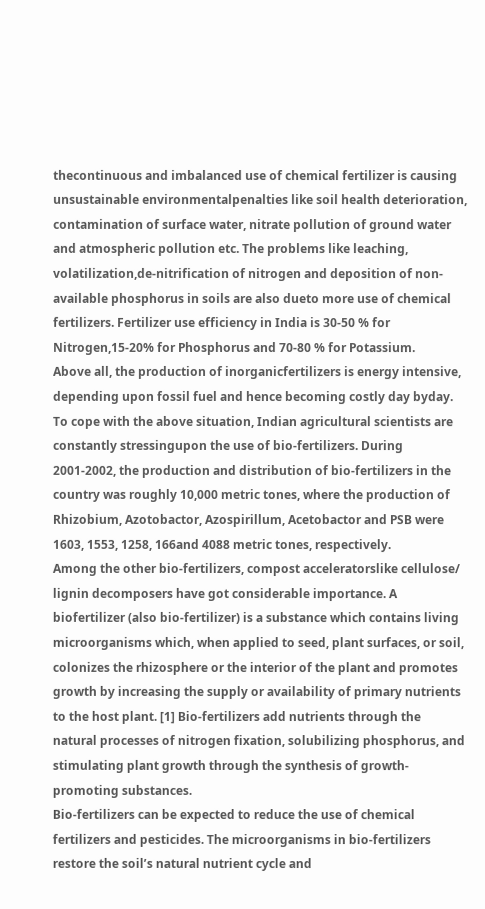thecontinuous and imbalanced use of chemical fertilizer is causing unsustainable environmentalpenalties like soil health deterioration, contamination of surface water, nitrate pollution of ground water and atmospheric pollution etc. The problems like leaching, volatilization,de-nitrification of nitrogen and deposition of non-available phosphorus in soils are also dueto more use of chemical fertilizers. Fertilizer use efficiency in India is 30-50 % for Nitrogen,15-20% for Phosphorus and 70-80 % for Potassium.
Above all, the production of inorganicfertilizers is energy intensive, depending upon fossil fuel and hence becoming costly day byday. To cope with the above situation, Indian agricultural scientists are constantly stressingupon the use of bio-fertilizers. During 2001-2002, the production and distribution of bio-fertilizers in the country was roughly 10,000 metric tones, where the production of Rhizobium, Azotobactor, Azospirillum, Acetobactor and PSB were 1603, 1553, 1258, 166and 4088 metric tones, respectively.
Among the other bio-fertilizers, compost acceleratorslike cellulose/ lignin decomposers have got considerable importance. A biofertilizer (also bio-fertilizer) is a substance which contains living microorganisms which, when applied to seed, plant surfaces, or soil, colonizes the rhizosphere or the interior of the plant and promotes growth by increasing the supply or availability of primary nutrients to the host plant. [1] Bio-fertilizers add nutrients through the natural processes of nitrogen fixation, solubilizing phosphorus, and stimulating plant growth through the synthesis of growth-promoting substances.
Bio-fertilizers can be expected to reduce the use of chemical fertilizers and pesticides. The microorganisms in bio-fertilizers restore the soil’s natural nutrient cycle and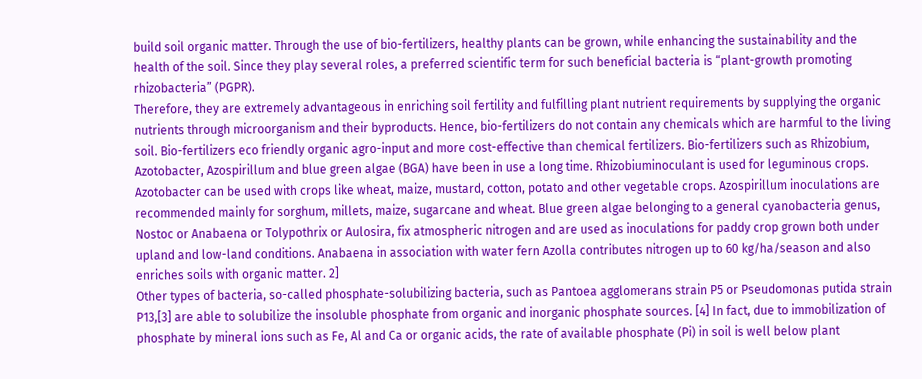build soil organic matter. Through the use of bio-fertilizers, healthy plants can be grown, while enhancing the sustainability and the health of the soil. Since they play several roles, a preferred scientific term for such beneficial bacteria is “plant-growth promoting rhizobacteria” (PGPR).
Therefore, they are extremely advantageous in enriching soil fertility and fulfilling plant nutrient requirements by supplying the organic nutrients through microorganism and their byproducts. Hence, bio-fertilizers do not contain any chemicals which are harmful to the living soil. Bio-fertilizers eco friendly organic agro-input and more cost-effective than chemical fertilizers. Bio-fertilizers such as Rhizobium, Azotobacter, Azospirillum and blue green algae (BGA) have been in use a long time. Rhizobiuminoculant is used for leguminous crops.
Azotobacter can be used with crops like wheat, maize, mustard, cotton, potato and other vegetable crops. Azospirillum inoculations are recommended mainly for sorghum, millets, maize, sugarcane and wheat. Blue green algae belonging to a general cyanobacteria genus, Nostoc or Anabaena or Tolypothrix or Aulosira, fix atmospheric nitrogen and are used as inoculations for paddy crop grown both under upland and low-land conditions. Anabaena in association with water fern Azolla contributes nitrogen up to 60 kg/ha/season and also enriches soils with organic matter. 2]
Other types of bacteria, so-called phosphate-solubilizing bacteria, such as Pantoea agglomerans strain P5 or Pseudomonas putida strain P13,[3] are able to solubilize the insoluble phosphate from organic and inorganic phosphate sources. [4] In fact, due to immobilization of phosphate by mineral ions such as Fe, Al and Ca or organic acids, the rate of available phosphate (Pi) in soil is well below plant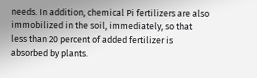needs. In addition, chemical Pi fertilizers are also immobilized in the soil, immediately, so that less than 20 percent of added fertilizer is absorbed by plants.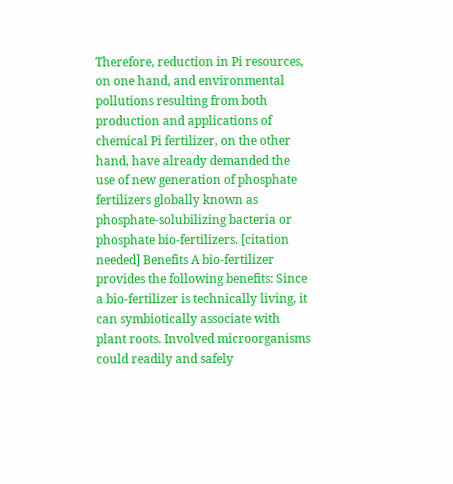Therefore, reduction in Pi resources, on one hand, and environmental pollutions resulting from both production and applications of chemical Pi fertilizer, on the other hand, have already demanded the use of new generation of phosphate fertilizers globally known as phosphate-solubilizing bacteria or phosphate bio-fertilizers. [citation needed] Benefits A bio-fertilizer provides the following benefits: Since a bio-fertilizer is technically living, it can symbiotically associate with plant roots. Involved microorganisms could readily and safely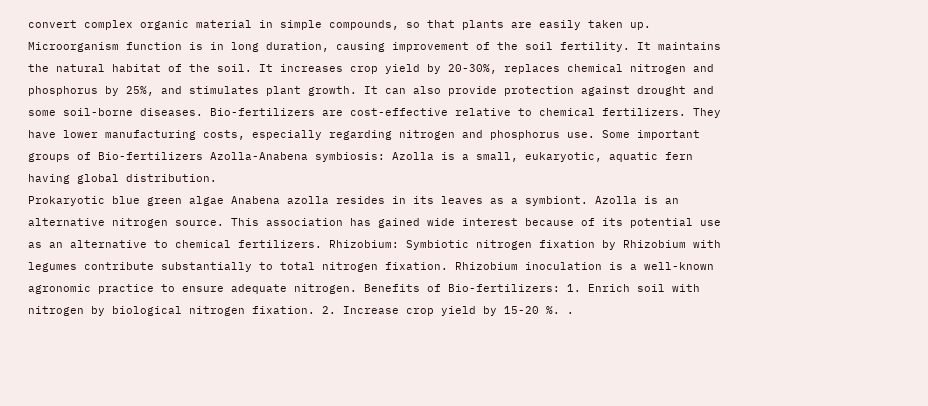convert complex organic material in simple compounds, so that plants are easily taken up.
Microorganism function is in long duration, causing improvement of the soil fertility. It maintains the natural habitat of the soil. It increases crop yield by 20-30%, replaces chemical nitrogen and phosphorus by 25%, and stimulates plant growth. It can also provide protection against drought and some soil-borne diseases. Bio-fertilizers are cost-effective relative to chemical fertilizers. They have lower manufacturing costs, especially regarding nitrogen and phosphorus use. Some important groups of Bio-fertilizers Azolla-Anabena symbiosis: Azolla is a small, eukaryotic, aquatic fern having global distribution.
Prokaryotic blue green algae Anabena azolla resides in its leaves as a symbiont. Azolla is an alternative nitrogen source. This association has gained wide interest because of its potential use as an alternative to chemical fertilizers. Rhizobium: Symbiotic nitrogen fixation by Rhizobium with legumes contribute substantially to total nitrogen fixation. Rhizobium inoculation is a well-known agronomic practice to ensure adequate nitrogen. Benefits of Bio-fertilizers: 1. Enrich soil with nitrogen by biological nitrogen fixation. 2. Increase crop yield by 15-20 %. .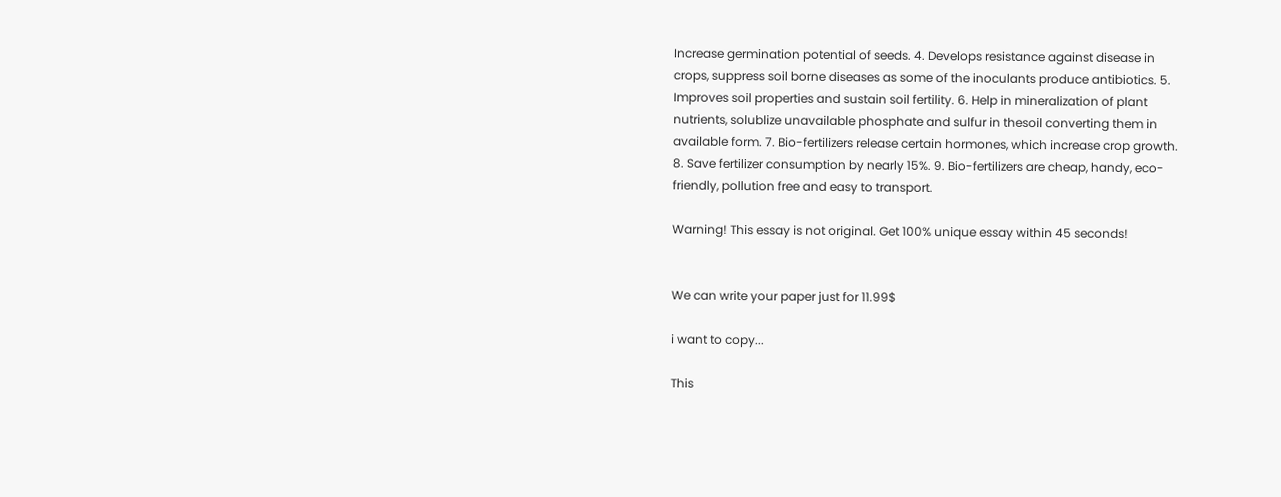Increase germination potential of seeds. 4. Develops resistance against disease in crops, suppress soil borne diseases as some of the inoculants produce antibiotics. 5. Improves soil properties and sustain soil fertility. 6. Help in mineralization of plant nutrients, solublize unavailable phosphate and sulfur in thesoil converting them in available form. 7. Bio-fertilizers release certain hormones, which increase crop growth. 8. Save fertilizer consumption by nearly 15%. 9. Bio-fertilizers are cheap, handy, eco-friendly, pollution free and easy to transport.

Warning! This essay is not original. Get 100% unique essay within 45 seconds!


We can write your paper just for 11.99$

i want to copy...

This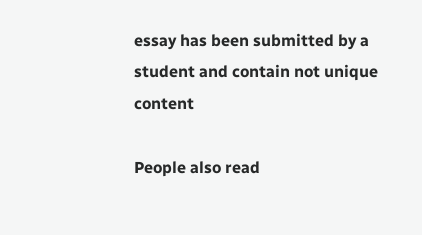essay has been submitted by a student and contain not unique content

People also read